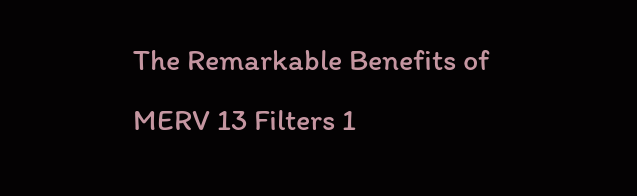The Remarkable Benefits of MERV 13 Filters 1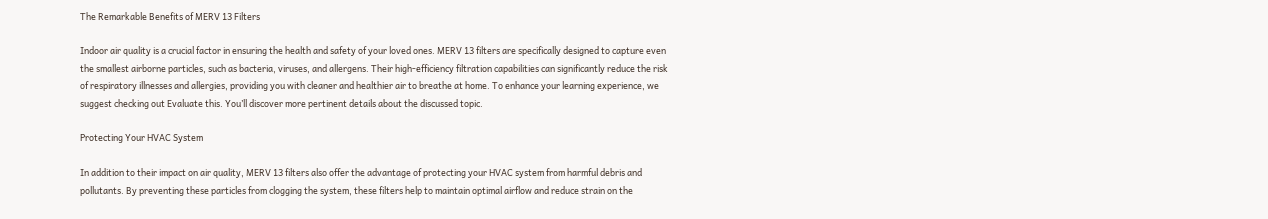The Remarkable Benefits of MERV 13 Filters

Indoor air quality is a crucial factor in ensuring the health and safety of your loved ones. MERV 13 filters are specifically designed to capture even the smallest airborne particles, such as bacteria, viruses, and allergens. Their high-efficiency filtration capabilities can significantly reduce the risk of respiratory illnesses and allergies, providing you with cleaner and healthier air to breathe at home. To enhance your learning experience, we suggest checking out Evaluate this. You’ll discover more pertinent details about the discussed topic.

Protecting Your HVAC System

In addition to their impact on air quality, MERV 13 filters also offer the advantage of protecting your HVAC system from harmful debris and pollutants. By preventing these particles from clogging the system, these filters help to maintain optimal airflow and reduce strain on the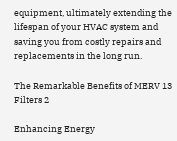equipment, ultimately extending the lifespan of your HVAC system and saving you from costly repairs and replacements in the long run.

The Remarkable Benefits of MERV 13 Filters 2

Enhancing Energy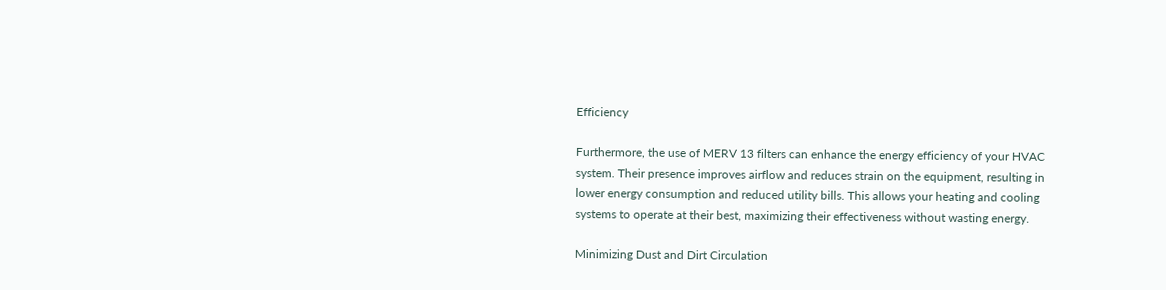Efficiency

Furthermore, the use of MERV 13 filters can enhance the energy efficiency of your HVAC system. Their presence improves airflow and reduces strain on the equipment, resulting in lower energy consumption and reduced utility bills. This allows your heating and cooling systems to operate at their best, maximizing their effectiveness without wasting energy.

Minimizing Dust and Dirt Circulation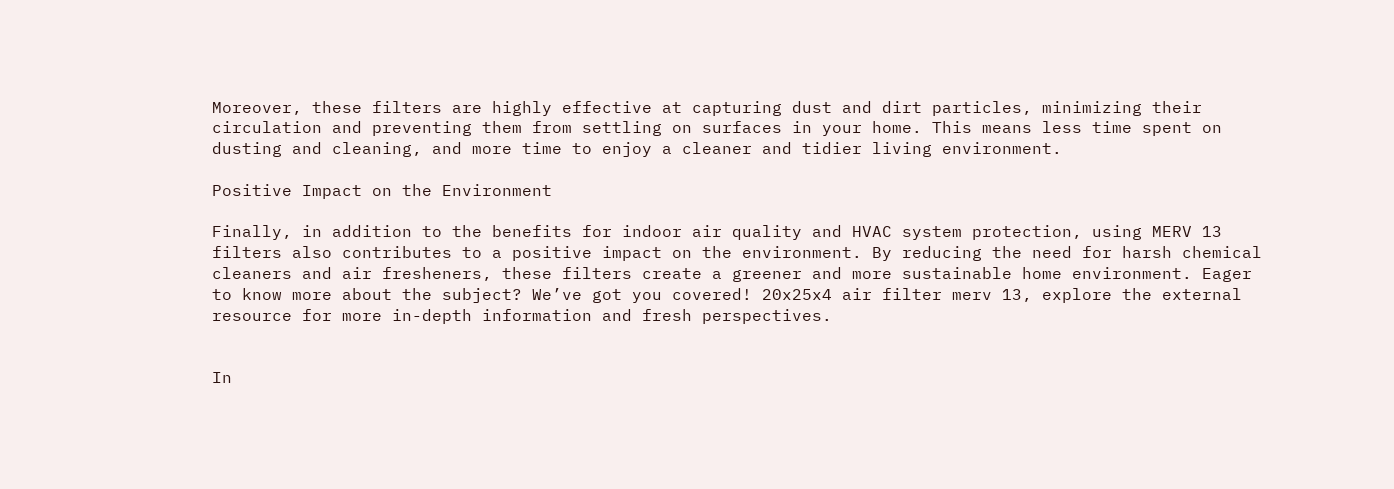Moreover, these filters are highly effective at capturing dust and dirt particles, minimizing their circulation and preventing them from settling on surfaces in your home. This means less time spent on dusting and cleaning, and more time to enjoy a cleaner and tidier living environment.

Positive Impact on the Environment

Finally, in addition to the benefits for indoor air quality and HVAC system protection, using MERV 13 filters also contributes to a positive impact on the environment. By reducing the need for harsh chemical cleaners and air fresheners, these filters create a greener and more sustainable home environment. Eager to know more about the subject? We’ve got you covered! 20x25x4 air filter merv 13, explore the external resource for more in-depth information and fresh perspectives.


In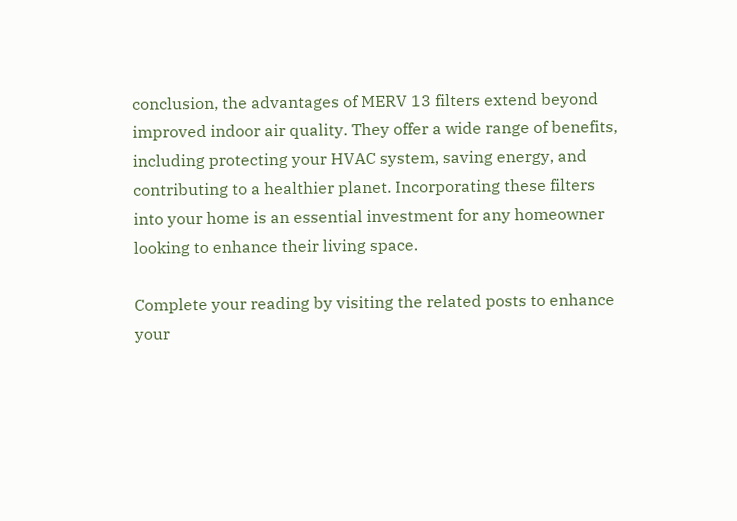conclusion, the advantages of MERV 13 filters extend beyond improved indoor air quality. They offer a wide range of benefits, including protecting your HVAC system, saving energy, and contributing to a healthier planet. Incorporating these filters into your home is an essential investment for any homeowner looking to enhance their living space.

Complete your reading by visiting the related posts to enhance your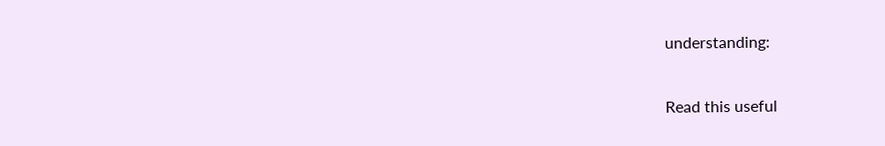understanding:

Read this useful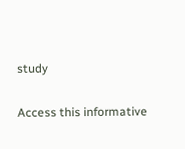study

Access this informative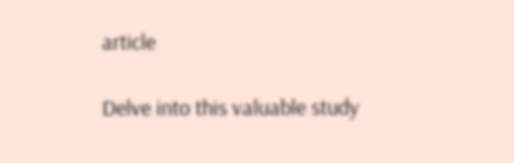article

Delve into this valuable study